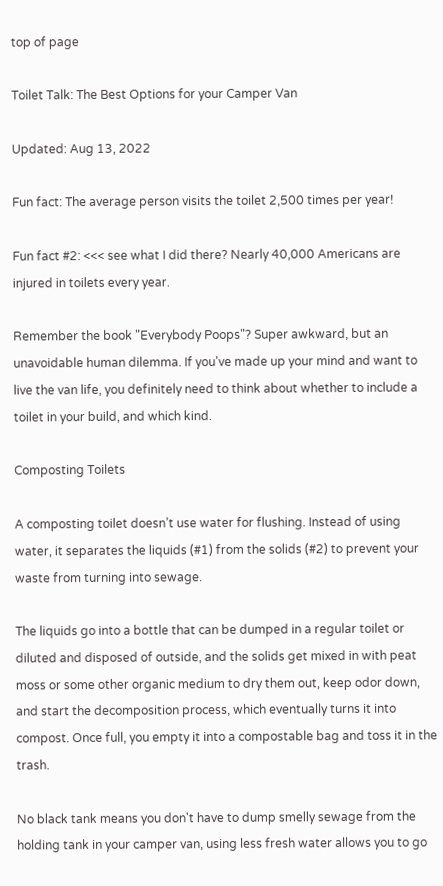top of page

Toilet Talk: The Best Options for your Camper Van

Updated: Aug 13, 2022

Fun fact: The average person visits the toilet 2,500 times per year!

Fun fact #2: <<< see what I did there? Nearly 40,000 Americans are injured in toilets every year.

Remember the book "Everybody Poops"? Super awkward, but an unavoidable human dilemma. If you've made up your mind and want to live the van life, you definitely need to think about whether to include a toilet in your build, and which kind.

Composting Toilets

A composting toilet doesn’t use water for flushing. Instead of using water, it separates the liquids (#1) from the solids (#2) to prevent your waste from turning into sewage.

The liquids go into a bottle that can be dumped in a regular toilet or diluted and disposed of outside, and the solids get mixed in with peat moss or some other organic medium to dry them out, keep odor down, and start the decomposition process, which eventually turns it into compost. Once full, you empty it into a compostable bag and toss it in the trash.

No black tank means you don't have to dump smelly sewage from the holding tank in your camper van, using less fresh water allows you to go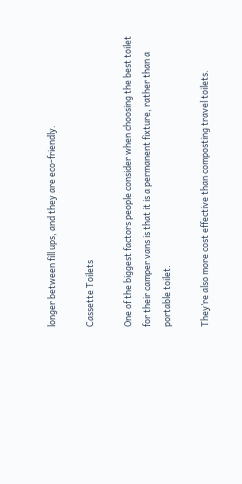longer between fill ups, and they are eco-friendly.

Cassette Toilets

One of the biggest factors people consider when choosing the best toilet for their camper vans is that it is a permanent fixture, rather than a portable toilet.

They’re also more cost effective than composting travel toilets.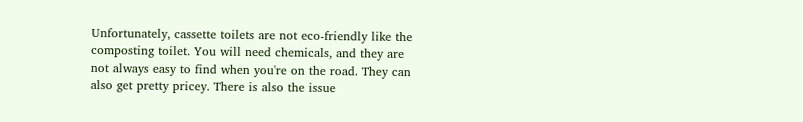Unfortunately, cassette toilets are not eco-friendly like the composting toilet. You will need chemicals, and they are not always easy to find when you're on the road. They can also get pretty pricey. There is also the issue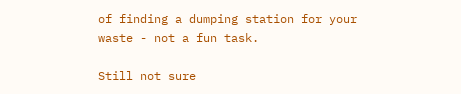of finding a dumping station for your waste - not a fun task.

Still not sure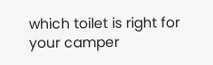which toilet is right for your camper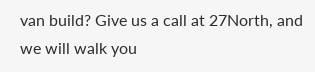van build? Give us a call at 27North, and we will walk you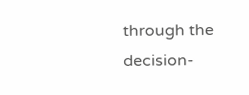through the decision-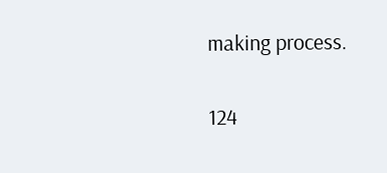making process.

124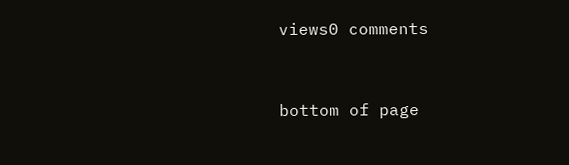views0 comments


bottom of page